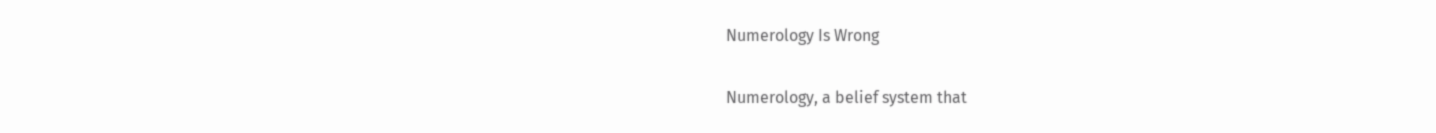Numerology Is Wrong

Numerology, a belief system that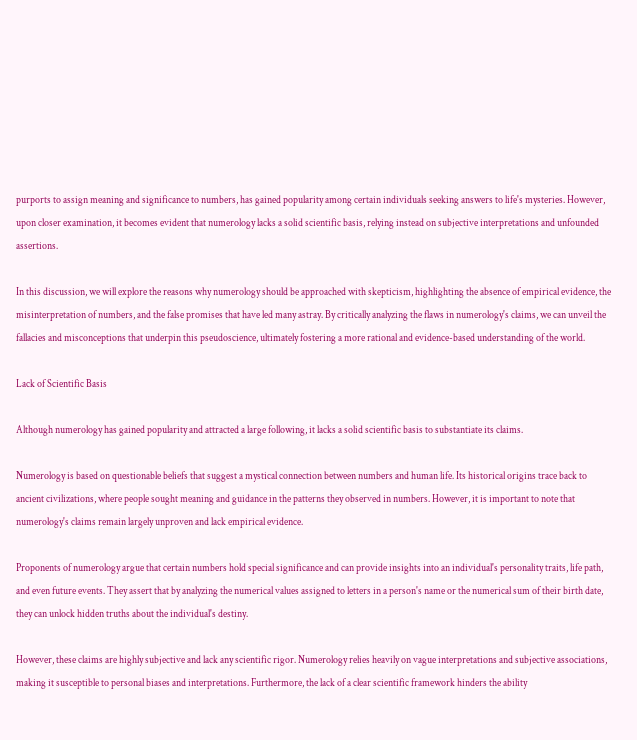purports to assign meaning and significance to numbers, has gained popularity among certain individuals seeking answers to life's mysteries. However, upon closer examination, it becomes evident that numerology lacks a solid scientific basis, relying instead on subjective interpretations and unfounded assertions.

In this discussion, we will explore the reasons why numerology should be approached with skepticism, highlighting the absence of empirical evidence, the misinterpretation of numbers, and the false promises that have led many astray. By critically analyzing the flaws in numerology's claims, we can unveil the fallacies and misconceptions that underpin this pseudoscience, ultimately fostering a more rational and evidence-based understanding of the world.

Lack of Scientific Basis

Although numerology has gained popularity and attracted a large following, it lacks a solid scientific basis to substantiate its claims.

Numerology is based on questionable beliefs that suggest a mystical connection between numbers and human life. Its historical origins trace back to ancient civilizations, where people sought meaning and guidance in the patterns they observed in numbers. However, it is important to note that numerology's claims remain largely unproven and lack empirical evidence.

Proponents of numerology argue that certain numbers hold special significance and can provide insights into an individual's personality traits, life path, and even future events. They assert that by analyzing the numerical values assigned to letters in a person's name or the numerical sum of their birth date, they can unlock hidden truths about the individual's destiny.

However, these claims are highly subjective and lack any scientific rigor. Numerology relies heavily on vague interpretations and subjective associations, making it susceptible to personal biases and interpretations. Furthermore, the lack of a clear scientific framework hinders the ability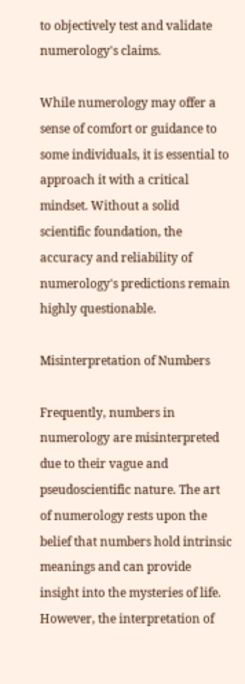to objectively test and validate numerology's claims.

While numerology may offer a sense of comfort or guidance to some individuals, it is essential to approach it with a critical mindset. Without a solid scientific foundation, the accuracy and reliability of numerology's predictions remain highly questionable.

Misinterpretation of Numbers

Frequently, numbers in numerology are misinterpreted due to their vague and pseudoscientific nature. The art of numerology rests upon the belief that numbers hold intrinsic meanings and can provide insight into the mysteries of life. However, the interpretation of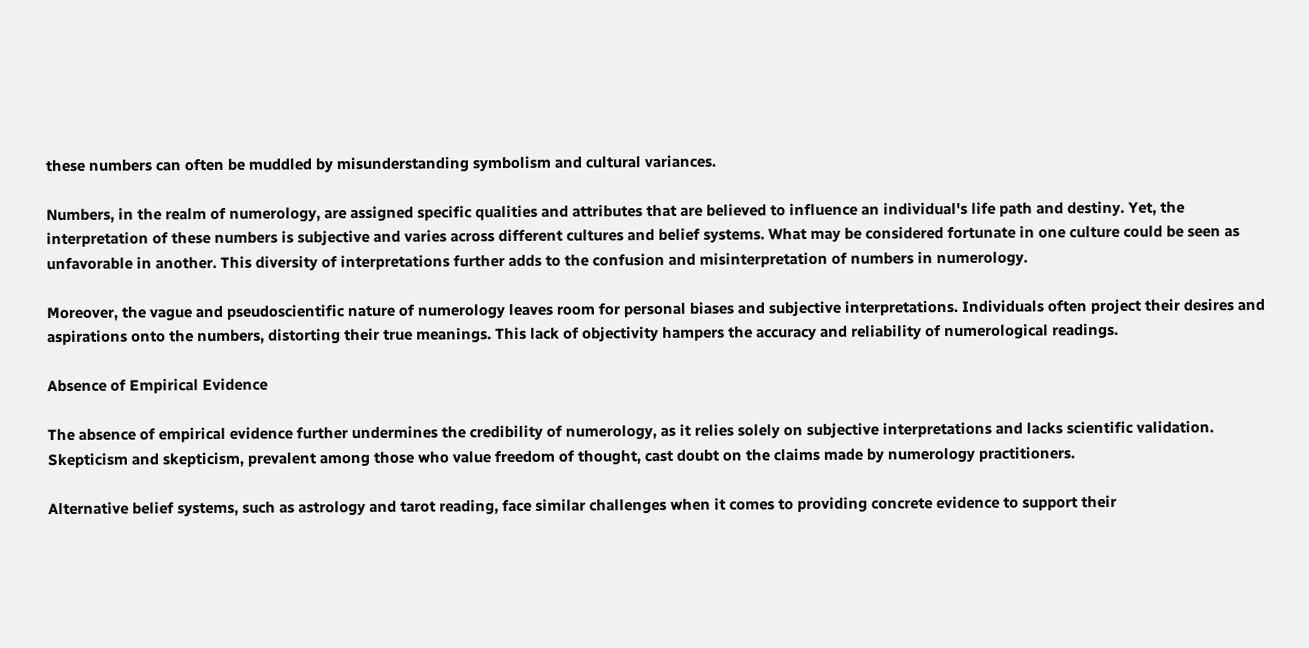these numbers can often be muddled by misunderstanding symbolism and cultural variances.

Numbers, in the realm of numerology, are assigned specific qualities and attributes that are believed to influence an individual's life path and destiny. Yet, the interpretation of these numbers is subjective and varies across different cultures and belief systems. What may be considered fortunate in one culture could be seen as unfavorable in another. This diversity of interpretations further adds to the confusion and misinterpretation of numbers in numerology.

Moreover, the vague and pseudoscientific nature of numerology leaves room for personal biases and subjective interpretations. Individuals often project their desires and aspirations onto the numbers, distorting their true meanings. This lack of objectivity hampers the accuracy and reliability of numerological readings.

Absence of Empirical Evidence

The absence of empirical evidence further undermines the credibility of numerology, as it relies solely on subjective interpretations and lacks scientific validation. Skepticism and skepticism, prevalent among those who value freedom of thought, cast doubt on the claims made by numerology practitioners.

Alternative belief systems, such as astrology and tarot reading, face similar challenges when it comes to providing concrete evidence to support their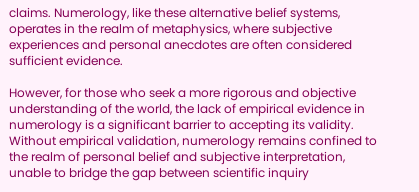claims. Numerology, like these alternative belief systems, operates in the realm of metaphysics, where subjective experiences and personal anecdotes are often considered sufficient evidence.

However, for those who seek a more rigorous and objective understanding of the world, the lack of empirical evidence in numerology is a significant barrier to accepting its validity. Without empirical validation, numerology remains confined to the realm of personal belief and subjective interpretation, unable to bridge the gap between scientific inquiry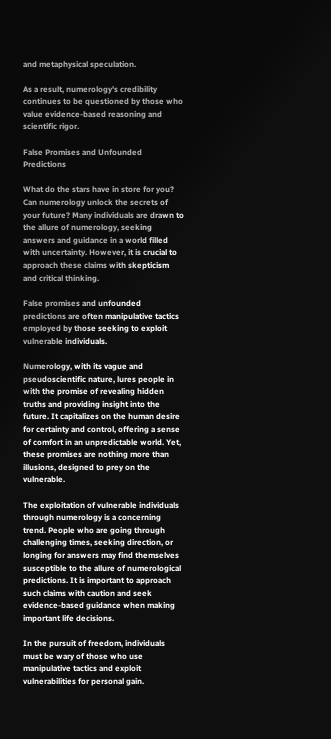and metaphysical speculation.

As a result, numerology's credibility continues to be questioned by those who value evidence-based reasoning and scientific rigor.

False Promises and Unfounded Predictions

What do the stars have in store for you? Can numerology unlock the secrets of your future? Many individuals are drawn to the allure of numerology, seeking answers and guidance in a world filled with uncertainty. However, it is crucial to approach these claims with skepticism and critical thinking.

False promises and unfounded predictions are often manipulative tactics employed by those seeking to exploit vulnerable individuals.

Numerology, with its vague and pseudoscientific nature, lures people in with the promise of revealing hidden truths and providing insight into the future. It capitalizes on the human desire for certainty and control, offering a sense of comfort in an unpredictable world. Yet, these promises are nothing more than illusions, designed to prey on the vulnerable.

The exploitation of vulnerable individuals through numerology is a concerning trend. People who are going through challenging times, seeking direction, or longing for answers may find themselves susceptible to the allure of numerological predictions. It is important to approach such claims with caution and seek evidence-based guidance when making important life decisions.

In the pursuit of freedom, individuals must be wary of those who use manipulative tactics and exploit vulnerabilities for personal gain.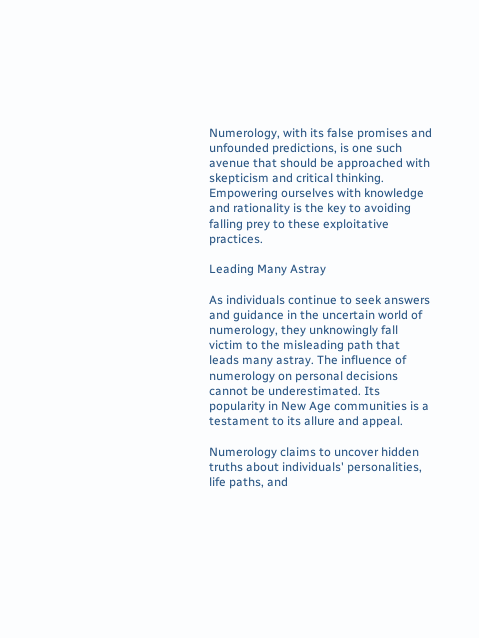Numerology, with its false promises and unfounded predictions, is one such avenue that should be approached with skepticism and critical thinking. Empowering ourselves with knowledge and rationality is the key to avoiding falling prey to these exploitative practices.

Leading Many Astray

As individuals continue to seek answers and guidance in the uncertain world of numerology, they unknowingly fall victim to the misleading path that leads many astray. The influence of numerology on personal decisions cannot be underestimated. Its popularity in New Age communities is a testament to its allure and appeal.

Numerology claims to uncover hidden truths about individuals' personalities, life paths, and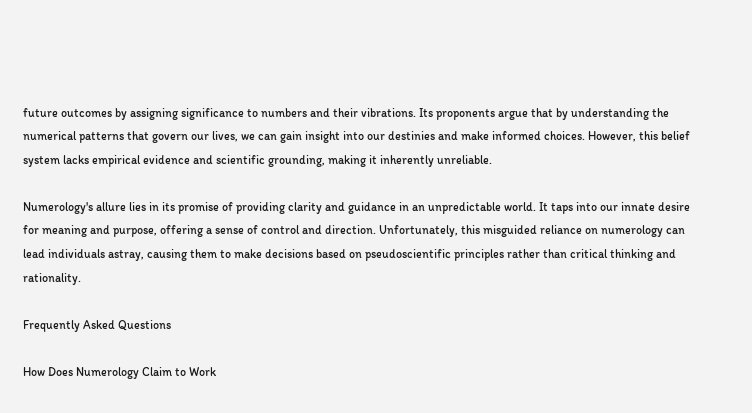future outcomes by assigning significance to numbers and their vibrations. Its proponents argue that by understanding the numerical patterns that govern our lives, we can gain insight into our destinies and make informed choices. However, this belief system lacks empirical evidence and scientific grounding, making it inherently unreliable.

Numerology's allure lies in its promise of providing clarity and guidance in an unpredictable world. It taps into our innate desire for meaning and purpose, offering a sense of control and direction. Unfortunately, this misguided reliance on numerology can lead individuals astray, causing them to make decisions based on pseudoscientific principles rather than critical thinking and rationality.

Frequently Asked Questions

How Does Numerology Claim to Work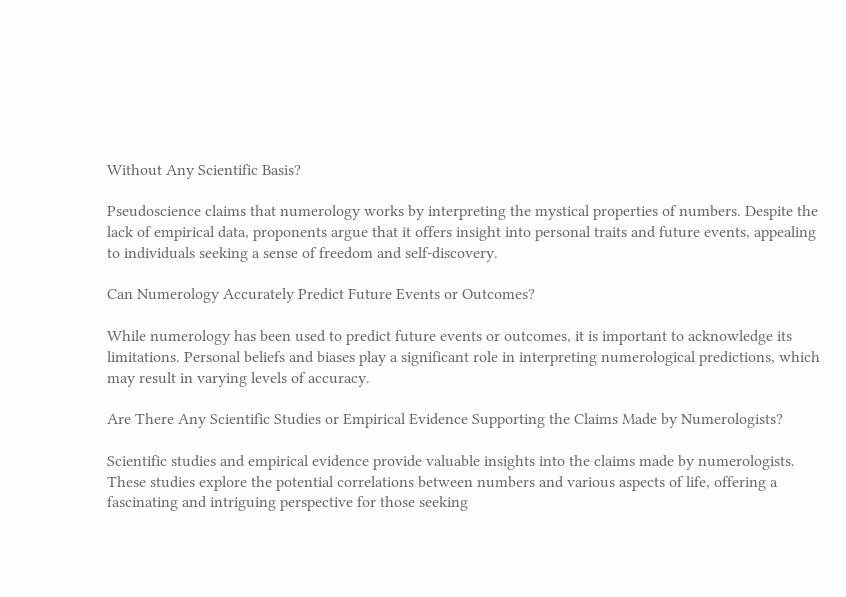Without Any Scientific Basis?

Pseudoscience claims that numerology works by interpreting the mystical properties of numbers. Despite the lack of empirical data, proponents argue that it offers insight into personal traits and future events, appealing to individuals seeking a sense of freedom and self-discovery.

Can Numerology Accurately Predict Future Events or Outcomes?

While numerology has been used to predict future events or outcomes, it is important to acknowledge its limitations. Personal beliefs and biases play a significant role in interpreting numerological predictions, which may result in varying levels of accuracy.

Are There Any Scientific Studies or Empirical Evidence Supporting the Claims Made by Numerologists?

Scientific studies and empirical evidence provide valuable insights into the claims made by numerologists. These studies explore the potential correlations between numbers and various aspects of life, offering a fascinating and intriguing perspective for those seeking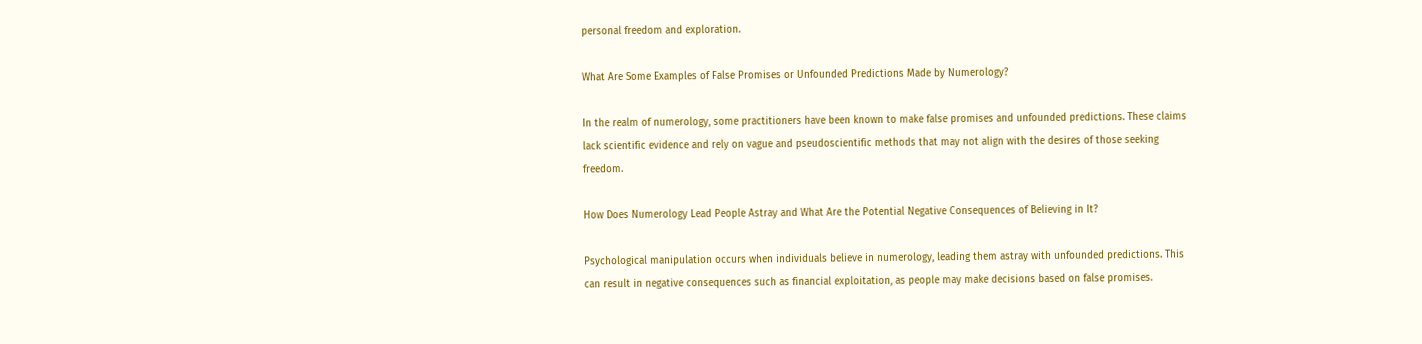personal freedom and exploration.

What Are Some Examples of False Promises or Unfounded Predictions Made by Numerology?

In the realm of numerology, some practitioners have been known to make false promises and unfounded predictions. These claims lack scientific evidence and rely on vague and pseudoscientific methods that may not align with the desires of those seeking freedom.

How Does Numerology Lead People Astray and What Are the Potential Negative Consequences of Believing in It?

Psychological manipulation occurs when individuals believe in numerology, leading them astray with unfounded predictions. This can result in negative consequences such as financial exploitation, as people may make decisions based on false promises.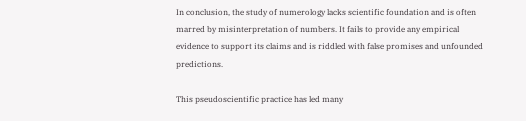In conclusion, the study of numerology lacks scientific foundation and is often marred by misinterpretation of numbers. It fails to provide any empirical evidence to support its claims and is riddled with false promises and unfounded predictions.

This pseudoscientific practice has led many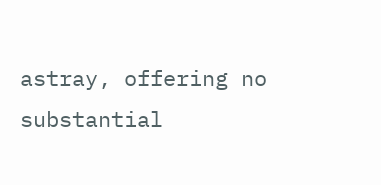astray, offering no substantial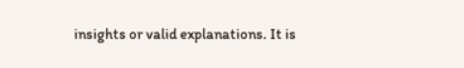insights or valid explanations. It is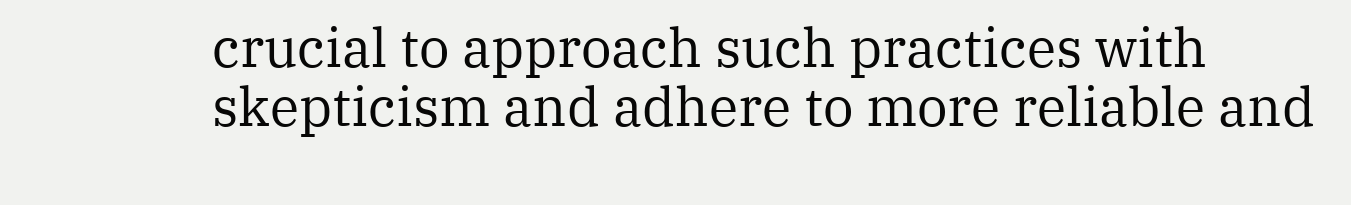crucial to approach such practices with skepticism and adhere to more reliable and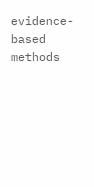evidence-based methods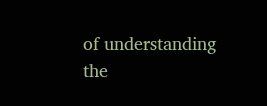of understanding the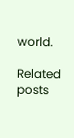world.

Related posts